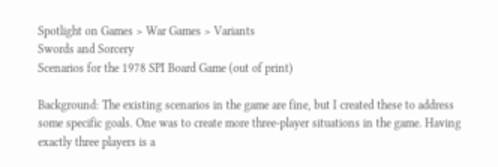Spotlight on Games > War Games > Variants
Swords and Sorcery
Scenarios for the 1978 SPI Board Game (out of print)

Background: The existing scenarios in the game are fine, but I created these to address some specific goals. One was to create more three-player situations in the game. Having exactly three players is a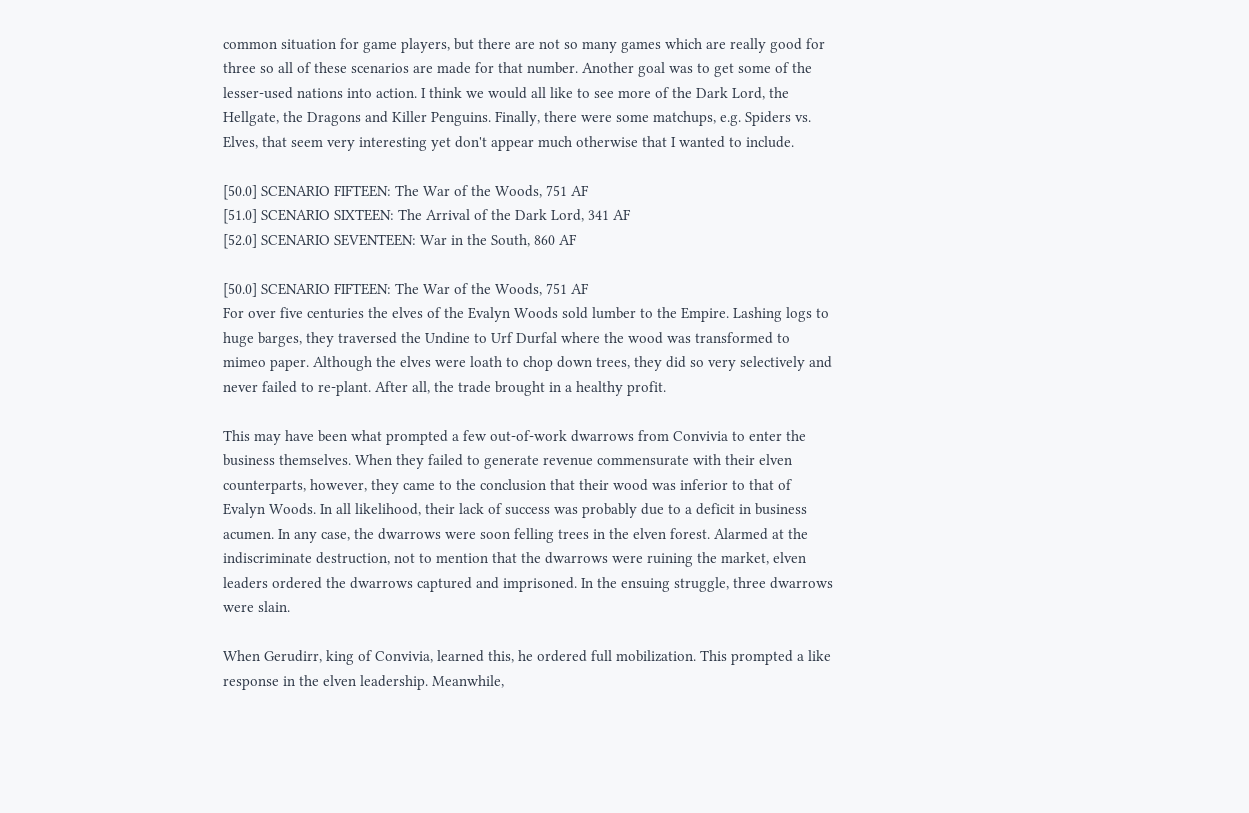common situation for game players, but there are not so many games which are really good for three so all of these scenarios are made for that number. Another goal was to get some of the lesser-used nations into action. I think we would all like to see more of the Dark Lord, the Hellgate, the Dragons and Killer Penguins. Finally, there were some matchups, e.g. Spiders vs. Elves, that seem very interesting yet don't appear much otherwise that I wanted to include.

[50.0] SCENARIO FIFTEEN: The War of the Woods, 751 AF
[51.0] SCENARIO SIXTEEN: The Arrival of the Dark Lord, 341 AF
[52.0] SCENARIO SEVENTEEN: War in the South, 860 AF

[50.0] SCENARIO FIFTEEN: The War of the Woods, 751 AF
For over five centuries the elves of the Evalyn Woods sold lumber to the Empire. Lashing logs to huge barges, they traversed the Undine to Urf Durfal where the wood was transformed to mimeo paper. Although the elves were loath to chop down trees, they did so very selectively and never failed to re-plant. After all, the trade brought in a healthy profit.

This may have been what prompted a few out-of-work dwarrows from Convivia to enter the business themselves. When they failed to generate revenue commensurate with their elven counterparts, however, they came to the conclusion that their wood was inferior to that of Evalyn Woods. In all likelihood, their lack of success was probably due to a deficit in business acumen. In any case, the dwarrows were soon felling trees in the elven forest. Alarmed at the indiscriminate destruction, not to mention that the dwarrows were ruining the market, elven leaders ordered the dwarrows captured and imprisoned. In the ensuing struggle, three dwarrows were slain.

When Gerudirr, king of Convivia, learned this, he ordered full mobilization. This prompted a like response in the elven leadership. Meanwhile,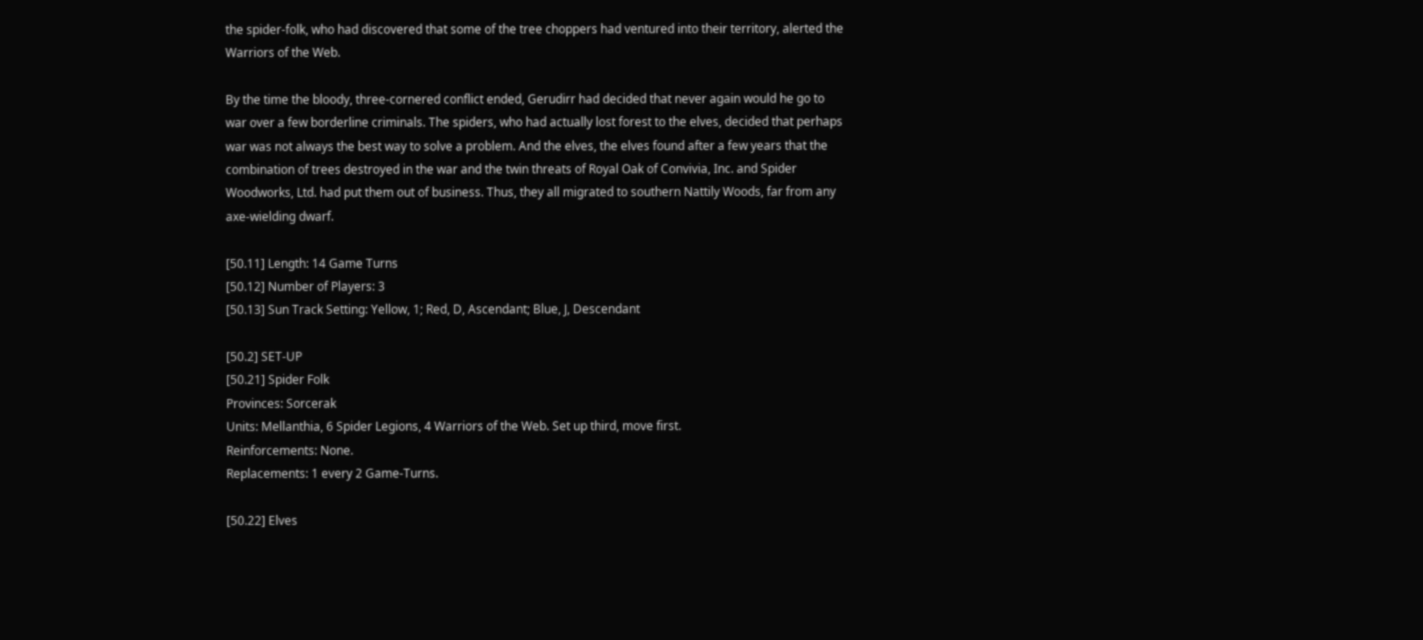the spider-folk, who had discovered that some of the tree choppers had ventured into their territory, alerted the Warriors of the Web.

By the time the bloody, three-cornered conflict ended, Gerudirr had decided that never again would he go to war over a few borderline criminals. The spiders, who had actually lost forest to the elves, decided that perhaps war was not always the best way to solve a problem. And the elves, the elves found after a few years that the combination of trees destroyed in the war and the twin threats of Royal Oak of Convivia, Inc. and Spider Woodworks, Ltd. had put them out of business. Thus, they all migrated to southern Nattily Woods, far from any axe-wielding dwarf.

[50.11] Length: 14 Game Turns
[50.12] Number of Players: 3
[50.13] Sun Track Setting: Yellow, 1; Red, D, Ascendant; Blue, J, Descendant

[50.2] SET-UP
[50.21] Spider Folk
Provinces: Sorcerak
Units: Mellanthia, 6 Spider Legions, 4 Warriors of the Web. Set up third, move first.
Reinforcements: None.
Replacements: 1 every 2 Game-Turns.

[50.22] Elves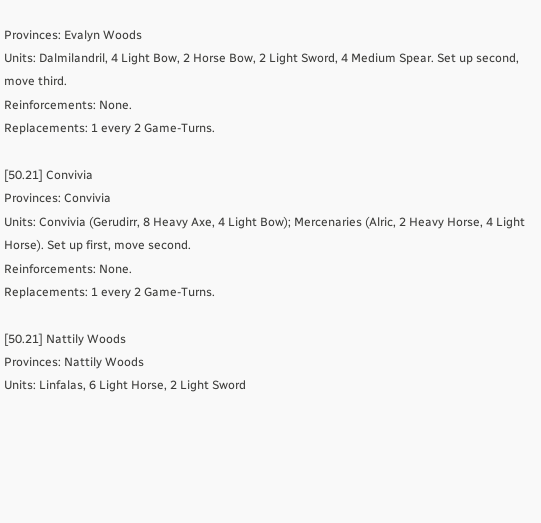Provinces: Evalyn Woods
Units: Dalmilandril, 4 Light Bow, 2 Horse Bow, 2 Light Sword, 4 Medium Spear. Set up second, move third.
Reinforcements: None.
Replacements: 1 every 2 Game-Turns.

[50.21] Convivia
Provinces: Convivia
Units: Convivia (Gerudirr, 8 Heavy Axe, 4 Light Bow); Mercenaries (Alric, 2 Heavy Horse, 4 Light Horse). Set up first, move second.
Reinforcements: None.
Replacements: 1 every 2 Game-Turns.

[50.21] Nattily Woods
Provinces: Nattily Woods
Units: Linfalas, 6 Light Horse, 2 Light Sword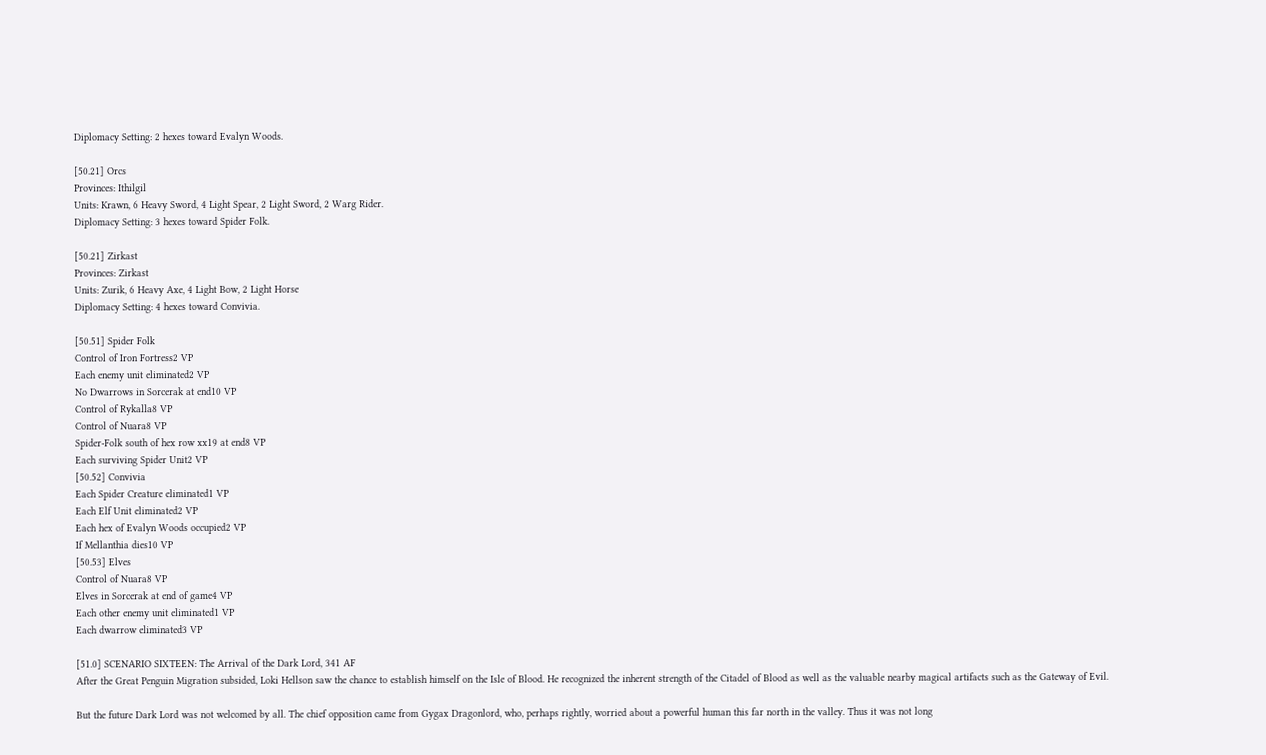Diplomacy Setting: 2 hexes toward Evalyn Woods.

[50.21] Orcs
Provinces: Ithilgil
Units: Krawn, 6 Heavy Sword, 4 Light Spear, 2 Light Sword, 2 Warg Rider.
Diplomacy Setting: 3 hexes toward Spider Folk.

[50.21] Zirkast
Provinces: Zirkast
Units: Zurik, 6 Heavy Axe, 4 Light Bow, 2 Light Horse
Diplomacy Setting: 4 hexes toward Convivia.

[50.51] Spider Folk
Control of Iron Fortress2 VP
Each enemy unit eliminated2 VP
No Dwarrows in Sorcerak at end10 VP
Control of Rykalla8 VP
Control of Nuara8 VP
Spider-Folk south of hex row xx19 at end8 VP
Each surviving Spider Unit2 VP
[50.52] Convivia
Each Spider Creature eliminated1 VP
Each Elf Unit eliminated2 VP
Each hex of Evalyn Woods occupied2 VP
If Mellanthia dies10 VP
[50.53] Elves
Control of Nuara8 VP
Elves in Sorcerak at end of game4 VP
Each other enemy unit eliminated1 VP
Each dwarrow eliminated3 VP

[51.0] SCENARIO SIXTEEN: The Arrival of the Dark Lord, 341 AF
After the Great Penguin Migration subsided, Loki Hellson saw the chance to establish himself on the Isle of Blood. He recognized the inherent strength of the Citadel of Blood as well as the valuable nearby magical artifacts such as the Gateway of Evil.

But the future Dark Lord was not welcomed by all. The chief opposition came from Gygax Dragonlord, who, perhaps rightly, worried about a powerful human this far north in the valley. Thus it was not long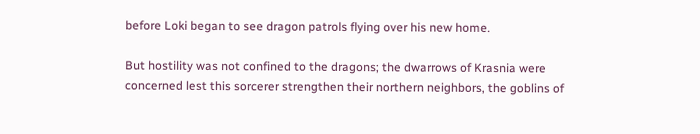before Loki began to see dragon patrols flying over his new home.

But hostility was not confined to the dragons; the dwarrows of Krasnia were concerned lest this sorcerer strengthen their northern neighbors, the goblins of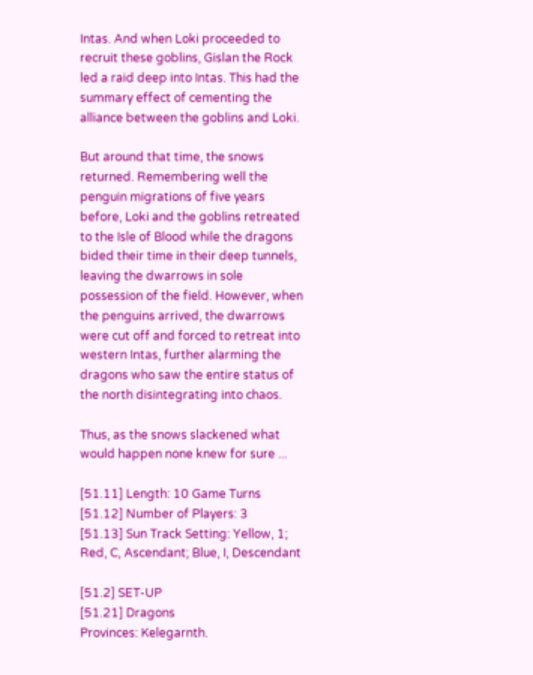Intas. And when Loki proceeded to recruit these goblins, Gislan the Rock led a raid deep into Intas. This had the summary effect of cementing the alliance between the goblins and Loki.

But around that time, the snows returned. Remembering well the penguin migrations of five years before, Loki and the goblins retreated to the Isle of Blood while the dragons bided their time in their deep tunnels, leaving the dwarrows in sole possession of the field. However, when the penguins arrived, the dwarrows were cut off and forced to retreat into western Intas, further alarming the dragons who saw the entire status of the north disintegrating into chaos.

Thus, as the snows slackened what would happen none knew for sure ...

[51.11] Length: 10 Game Turns
[51.12] Number of Players: 3
[51.13] Sun Track Setting: Yellow, 1; Red, C, Ascendant; Blue, I, Descendant

[51.2] SET-UP
[51.21] Dragons
Provinces: Kelegarnth.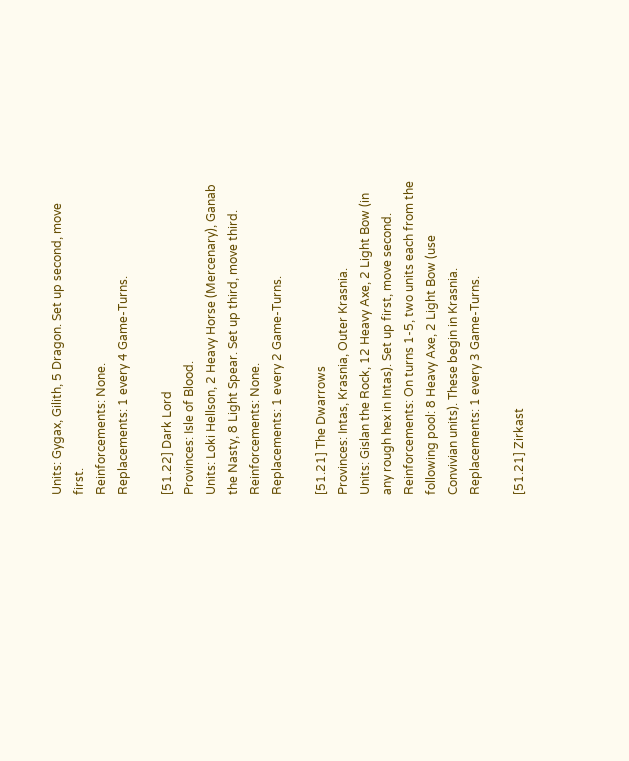Units: Gygax, Gilith, 5 Dragon. Set up second, move first.
Reinforcements: None.
Replacements: 1 every 4 Game-Turns.

[51.22] Dark Lord
Provinces: Isle of Blood.
Units: Loki Hellson, 2 Heavy Horse (Mercenary), Ganab the Nasty, 8 Light Spear. Set up third, move third.
Reinforcements: None.
Replacements: 1 every 2 Game-Turns.

[51.21] The Dwarrows
Provinces: Intas, Krasnia, Outer Krasnia.
Units: Gislan the Rock, 12 Heavy Axe, 2 Light Bow (in any rough hex in Intas). Set up first, move second.
Reinforcements: On turns 1-5, two units each from the following pool: 8 Heavy Axe, 2 Light Bow (use Convivian units). These begin in Krasnia.
Replacements: 1 every 3 Game-Turns.

[51.21] Zirkast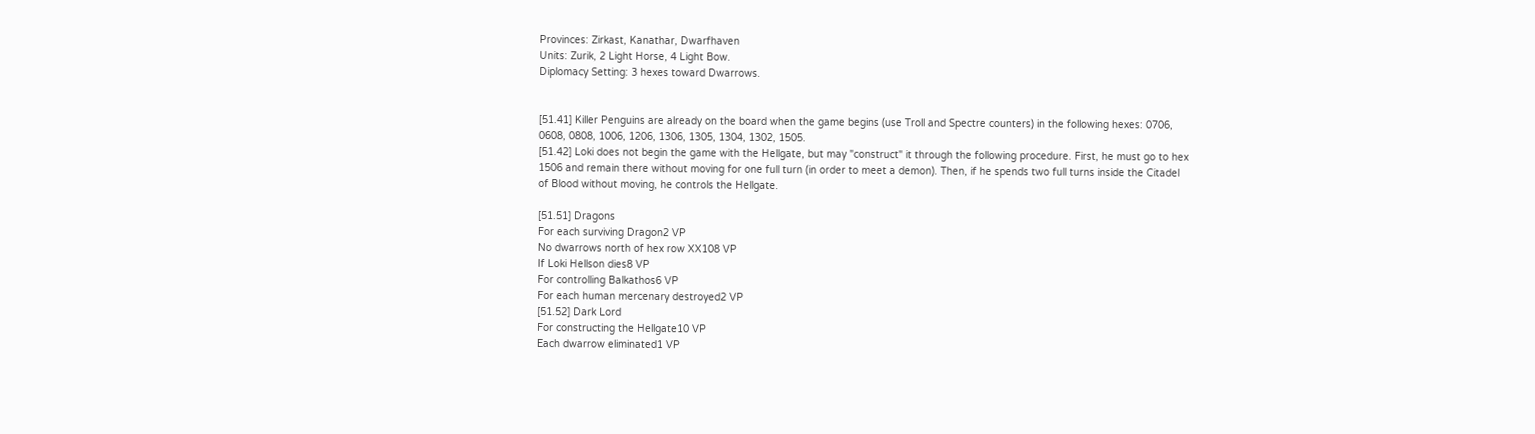Provinces: Zirkast, Kanathar, Dwarfhaven
Units: Zurik, 2 Light Horse, 4 Light Bow.
Diplomacy Setting: 3 hexes toward Dwarrows.


[51.41] Killer Penguins are already on the board when the game begins (use Troll and Spectre counters) in the following hexes: 0706, 0608, 0808, 1006, 1206, 1306, 1305, 1304, 1302, 1505.
[51.42] Loki does not begin the game with the Hellgate, but may "construct" it through the following procedure. First, he must go to hex 1506 and remain there without moving for one full turn (in order to meet a demon). Then, if he spends two full turns inside the Citadel of Blood without moving, he controls the Hellgate.

[51.51] Dragons
For each surviving Dragon2 VP
No dwarrows north of hex row XX108 VP
If Loki Hellson dies8 VP
For controlling Balkathos6 VP
For each human mercenary destroyed2 VP
[51.52] Dark Lord
For constructing the Hellgate10 VP
Each dwarrow eliminated1 VP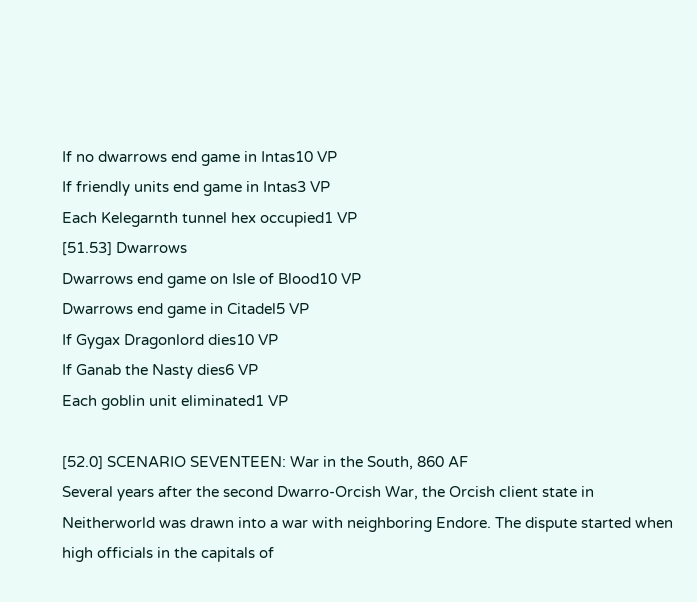If no dwarrows end game in Intas10 VP
If friendly units end game in Intas3 VP
Each Kelegarnth tunnel hex occupied1 VP
[51.53] Dwarrows
Dwarrows end game on Isle of Blood10 VP
Dwarrows end game in Citadel5 VP
If Gygax Dragonlord dies10 VP
If Ganab the Nasty dies6 VP
Each goblin unit eliminated1 VP

[52.0] SCENARIO SEVENTEEN: War in the South, 860 AF
Several years after the second Dwarro-Orcish War, the Orcish client state in Neitherworld was drawn into a war with neighboring Endore. The dispute started when high officials in the capitals of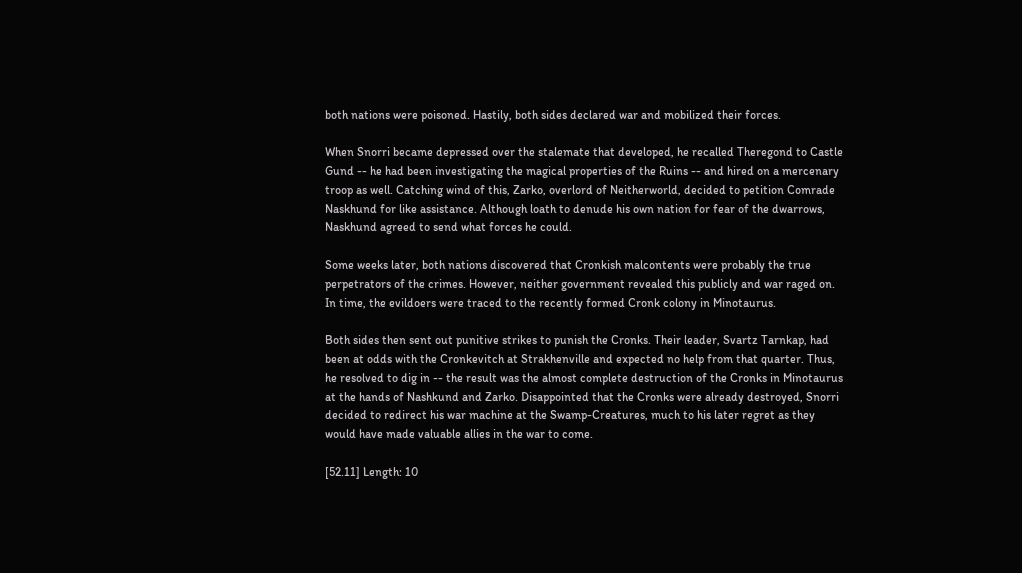both nations were poisoned. Hastily, both sides declared war and mobilized their forces.

When Snorri became depressed over the stalemate that developed, he recalled Theregond to Castle Gund -- he had been investigating the magical properties of the Ruins -- and hired on a mercenary troop as well. Catching wind of this, Zarko, overlord of Neitherworld, decided to petition Comrade Naskhund for like assistance. Although loath to denude his own nation for fear of the dwarrows, Naskhund agreed to send what forces he could.

Some weeks later, both nations discovered that Cronkish malcontents were probably the true perpetrators of the crimes. However, neither government revealed this publicly and war raged on. In time, the evildoers were traced to the recently formed Cronk colony in Minotaurus.

Both sides then sent out punitive strikes to punish the Cronks. Their leader, Svartz Tarnkap, had been at odds with the Cronkevitch at Strakhenville and expected no help from that quarter. Thus, he resolved to dig in -- the result was the almost complete destruction of the Cronks in Minotaurus at the hands of Nashkund and Zarko. Disappointed that the Cronks were already destroyed, Snorri decided to redirect his war machine at the Swamp-Creatures, much to his later regret as they would have made valuable allies in the war to come.

[52.11] Length: 10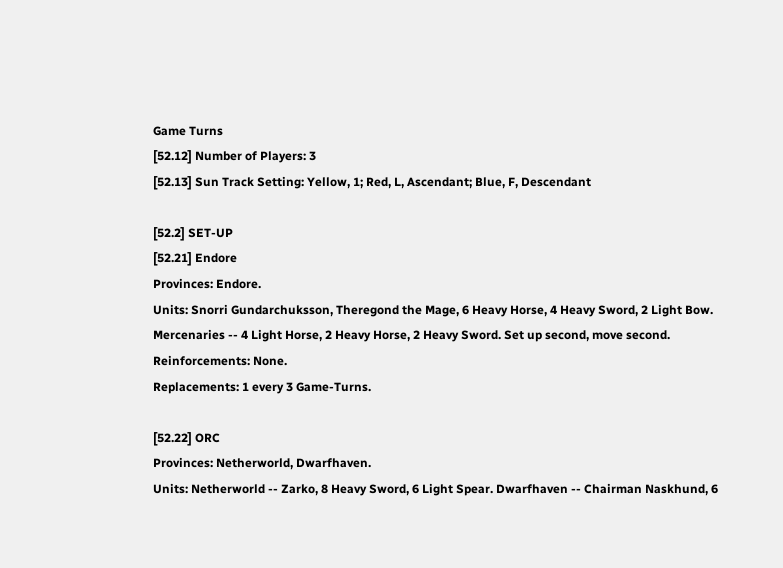Game Turns
[52.12] Number of Players: 3
[52.13] Sun Track Setting: Yellow, 1; Red, L, Ascendant; Blue, F, Descendant

[52.2] SET-UP
[52.21] Endore
Provinces: Endore.
Units: Snorri Gundarchuksson, Theregond the Mage, 6 Heavy Horse, 4 Heavy Sword, 2 Light Bow. Mercenaries -- 4 Light Horse, 2 Heavy Horse, 2 Heavy Sword. Set up second, move second.
Reinforcements: None.
Replacements: 1 every 3 Game-Turns.

[52.22] ORC
Provinces: Netherworld, Dwarfhaven.
Units: Netherworld -- Zarko, 8 Heavy Sword, 6 Light Spear. Dwarfhaven -- Chairman Naskhund, 6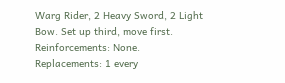Warg Rider, 2 Heavy Sword, 2 Light Bow. Set up third, move first.
Reinforcements: None.
Replacements: 1 every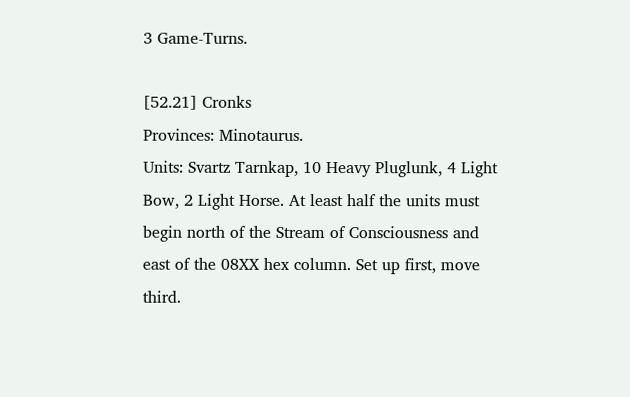3 Game-Turns.

[52.21] Cronks
Provinces: Minotaurus.
Units: Svartz Tarnkap, 10 Heavy Pluglunk, 4 Light Bow, 2 Light Horse. At least half the units must begin north of the Stream of Consciousness and east of the 08XX hex column. Set up first, move third.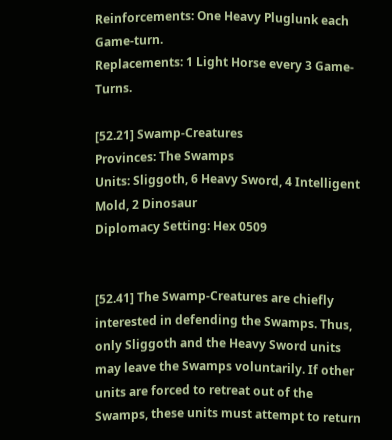Reinforcements: One Heavy Pluglunk each Game-turn.
Replacements: 1 Light Horse every 3 Game-Turns.

[52.21] Swamp-Creatures
Provinces: The Swamps
Units: Sliggoth, 6 Heavy Sword, 4 Intelligent Mold, 2 Dinosaur
Diplomacy Setting: Hex 0509


[52.41] The Swamp-Creatures are chiefly interested in defending the Swamps. Thus, only Sliggoth and the Heavy Sword units may leave the Swamps voluntarily. If other units are forced to retreat out of the Swamps, these units must attempt to return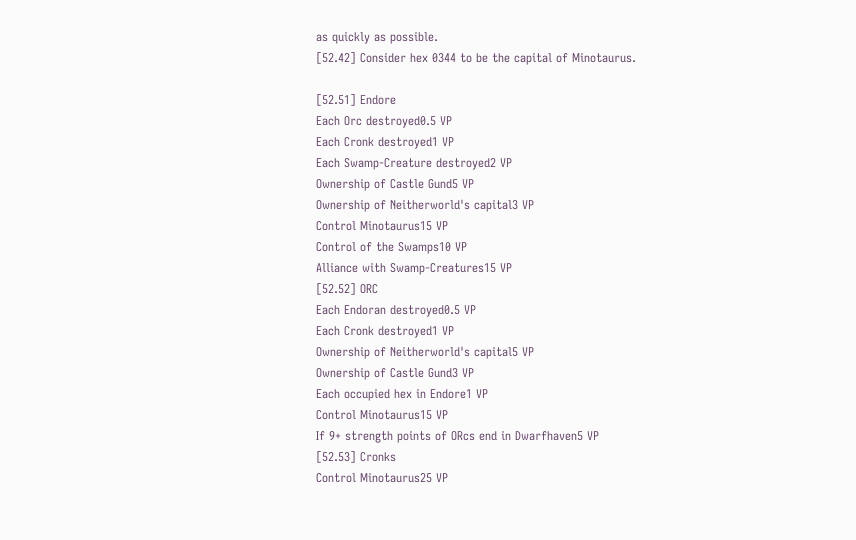as quickly as possible.
[52.42] Consider hex 0344 to be the capital of Minotaurus.

[52.51] Endore
Each Orc destroyed0.5 VP
Each Cronk destroyed1 VP
Each Swamp-Creature destroyed2 VP
Ownership of Castle Gund5 VP
Ownership of Neitherworld's capital3 VP
Control Minotaurus15 VP
Control of the Swamps10 VP
Alliance with Swamp-Creatures15 VP
[52.52] ORC
Each Endoran destroyed0.5 VP
Each Cronk destroyed1 VP
Ownership of Neitherworld's capital5 VP
Ownership of Castle Gund3 VP
Each occupied hex in Endore1 VP
Control Minotaurus15 VP
If 9+ strength points of ORcs end in Dwarfhaven5 VP
[52.53] Cronks
Control Minotaurus25 VP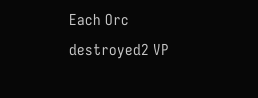Each Orc destroyed2 VP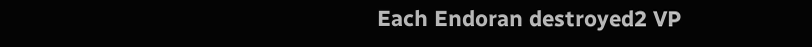Each Endoran destroyed2 VP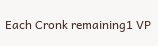Each Cronk remaining1 VP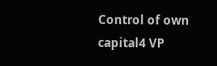Control of own capital4 VP